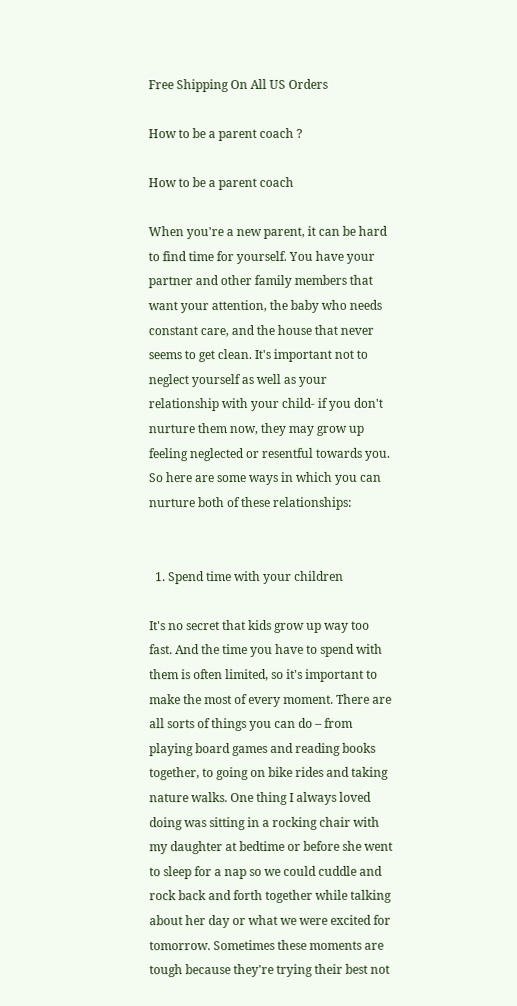Free Shipping On All US Orders

How to be a parent coach ?

How to be a parent coach

When you're a new parent, it can be hard to find time for yourself. You have your partner and other family members that want your attention, the baby who needs constant care, and the house that never seems to get clean. It's important not to neglect yourself as well as your relationship with your child- if you don't nurture them now, they may grow up feeling neglected or resentful towards you. So here are some ways in which you can nurture both of these relationships:


  1. Spend time with your children

It's no secret that kids grow up way too fast. And the time you have to spend with them is often limited, so it's important to make the most of every moment. There are all sorts of things you can do – from playing board games and reading books together, to going on bike rides and taking nature walks. One thing I always loved doing was sitting in a rocking chair with my daughter at bedtime or before she went to sleep for a nap so we could cuddle and rock back and forth together while talking about her day or what we were excited for tomorrow. Sometimes these moments are tough because they're trying their best not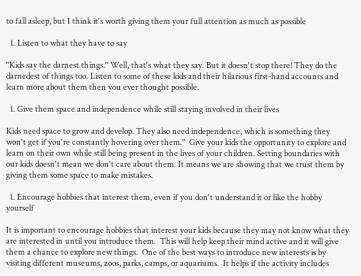to fall asleep, but I think it's worth giving them your full attention as much as possible

  1. Listen to what they have to say

"Kids say the darnest things." Well, that's what they say. But it doesn't stop there! They do the darnedest of things too. Listen to some of these kids and their hilarious first-hand accounts and learn more about them then you ever thought possible.

  1. Give them space and independence while still staying involved in their lives

Kids need space to grow and develop. They also need independence, which is something they won't get if you're constantly hovering over them."  Give your kids the opportunity to explore and learn on their own while still being present in the lives of your children. Setting boundaries with our kids doesn't mean we don't care about them. It means we are showing that we trust them by giving them some space to make mistakes.

  1. Encourage hobbies that interest them, even if you don't understand it or like the hobby yourself

It is important to encourage hobbies that interest your kids because they may not know what they are interested in until you introduce them.  This will help keep their mind active and it will give them a chance to explore new things.  One of the best ways to introduce new interests is by visiting different museums, zoos, parks, camps, or aquariums.  It helps if the activity includes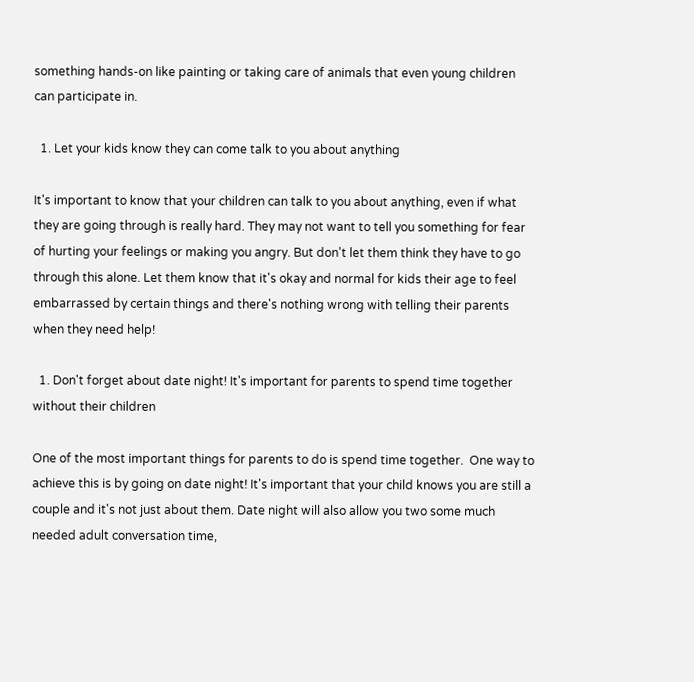something hands-on like painting or taking care of animals that even young children can participate in.

  1. Let your kids know they can come talk to you about anything

It's important to know that your children can talk to you about anything, even if what they are going through is really hard. They may not want to tell you something for fear of hurting your feelings or making you angry. But don't let them think they have to go through this alone. Let them know that it's okay and normal for kids their age to feel embarrassed by certain things and there's nothing wrong with telling their parents when they need help!

  1. Don't forget about date night! It's important for parents to spend time together without their children

One of the most important things for parents to do is spend time together.  One way to achieve this is by going on date night! It's important that your child knows you are still a couple and it's not just about them. Date night will also allow you two some much needed adult conversation time,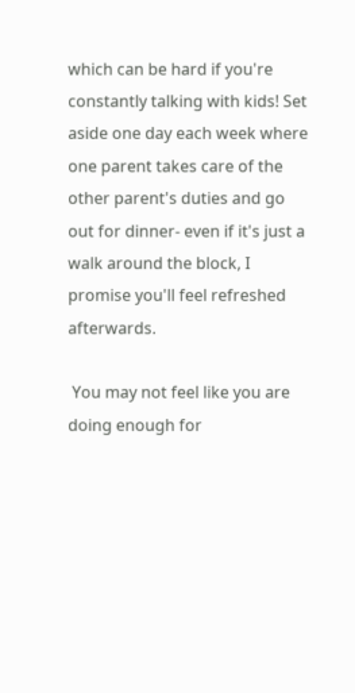which can be hard if you're constantly talking with kids! Set aside one day each week where one parent takes care of the other parent's duties and go out for dinner- even if it's just a walk around the block, I promise you'll feel refreshed afterwards.

 You may not feel like you are doing enough for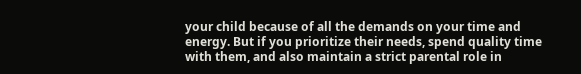your child because of all the demands on your time and energy. But if you prioritize their needs, spend quality time with them, and also maintain a strict parental role in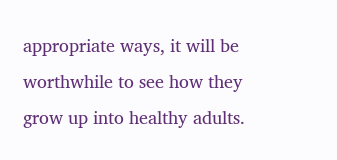appropriate ways, it will be worthwhile to see how they grow up into healthy adults.